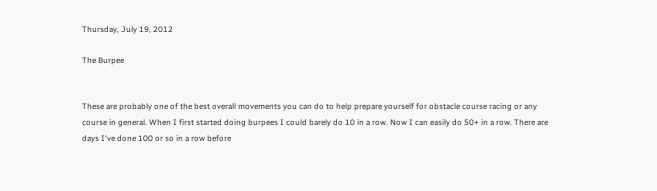Thursday, July 19, 2012

The Burpee


These are probably one of the best overall movements you can do to help prepare yourself for obstacle course racing or any course in general. When I first started doing burpees I could barely do 10 in a row. Now I can easily do 50+ in a row. There are days I've done 100 or so in a row before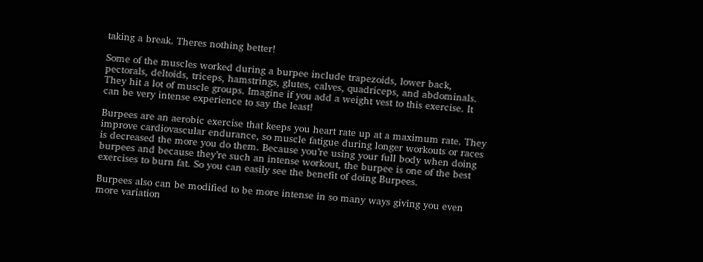taking a break. Theres nothing better!

Some of the muscles worked during a burpee include trapezoids, lower back, pectorals, deltoids, triceps, hamstrings, glutes, calves, quadriceps, and abdominals. They hit a lot of muscle groups. Imagine if you add a weight vest to this exercise. It can be very intense experience to say the least!

Burpees are an aerobic exercise that keeps you heart rate up at a maximum rate. They improve cardiovascular endurance, so muscle fatigue during longer workouts or races is decreased the more you do them. Because you’re using your full body when doing burpees and because they’re such an intense workout, the burpee is one of the best exercises to burn fat. So you can easily see the benefit of doing Burpees.

Burpees also can be modified to be more intense in so many ways giving you even more variation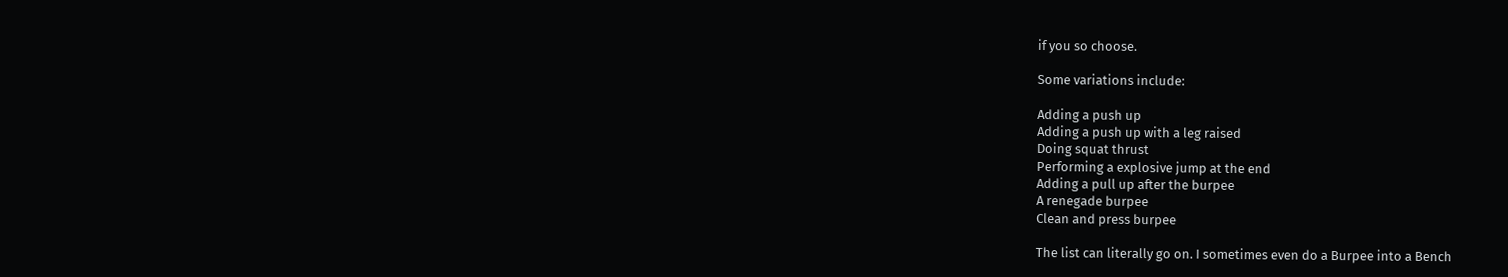if you so choose.

Some variations include:

Adding a push up
Adding a push up with a leg raised
Doing squat thrust
Performing a explosive jump at the end
Adding a pull up after the burpee
A renegade burpee
Clean and press burpee

The list can literally go on. I sometimes even do a Burpee into a Bench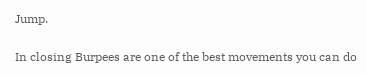Jump.

In closing Burpees are one of the best movements you can do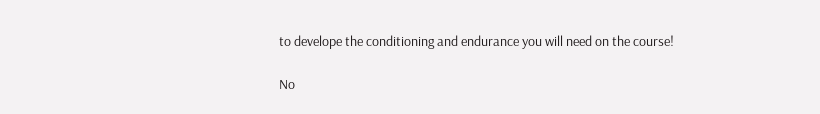to develope the conditioning and endurance you will need on the course!

No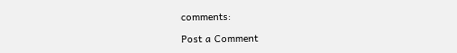comments:

Post a Comment